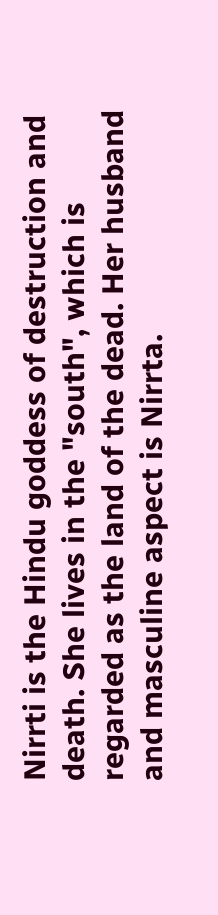Nirrti is the Hindu goddess of destruction and death. She lives in the "south", which is regarded as the land of the dead. Her husband and masculine aspect is Nirrta.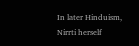In later Hinduism, Nirrti herself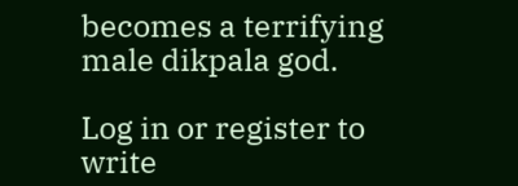becomes a terrifying male dikpala god.

Log in or register to write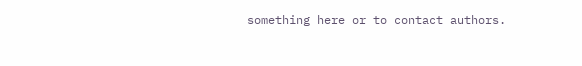something here or to contact authors.